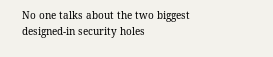No one talks about the two biggest designed-in security holes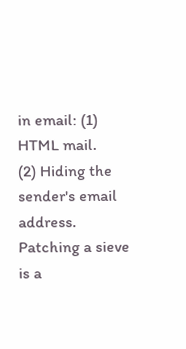in email: (1) HTML mail.
(2) Hiding the sender's email address.
Patching a sieve is a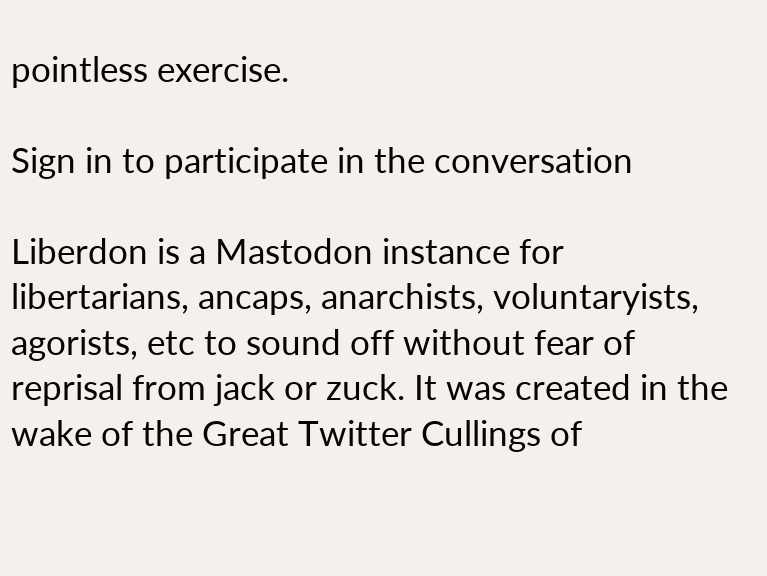pointless exercise.

Sign in to participate in the conversation

Liberdon is a Mastodon instance for libertarians, ancaps, anarchists, voluntaryists, agorists, etc to sound off without fear of reprisal from jack or zuck. It was created in the wake of the Great Twitter Cullings of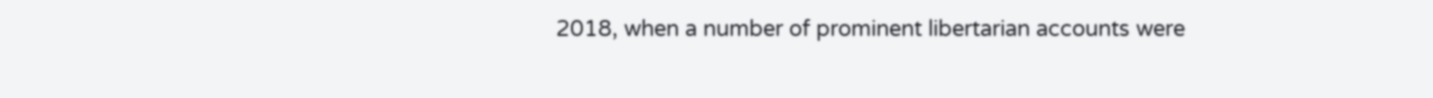2018, when a number of prominent libertarian accounts were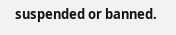suspended or banned.